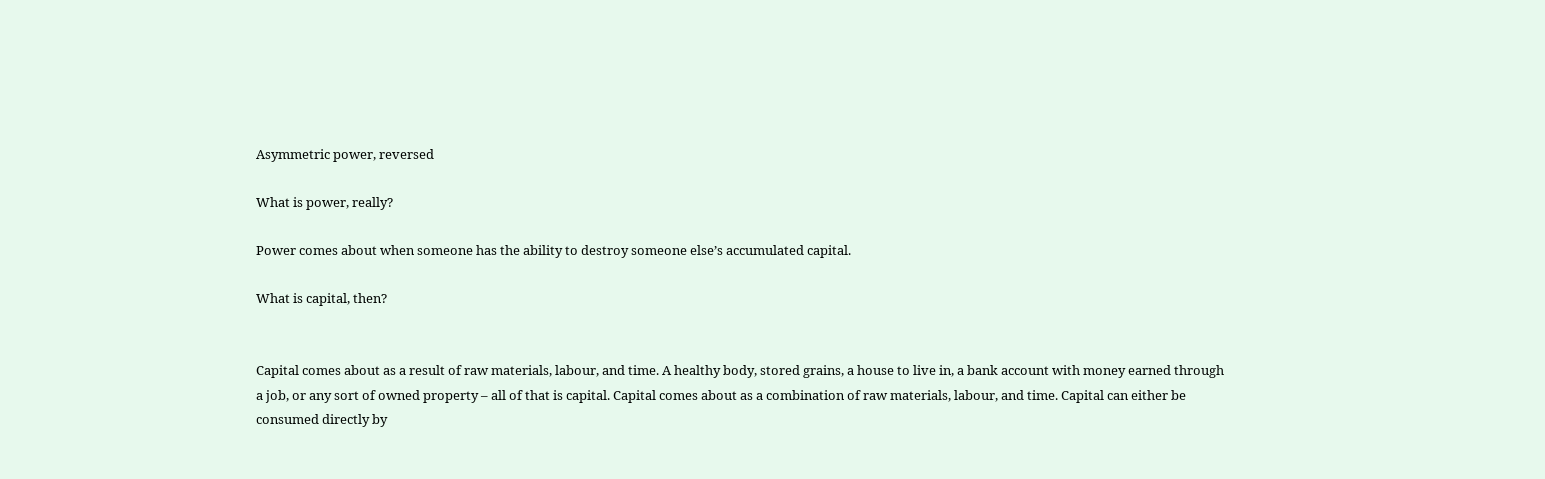Asymmetric power, reversed

What is power, really?

Power comes about when someone has the ability to destroy someone else’s accumulated capital.

What is capital, then?


Capital comes about as a result of raw materials, labour, and time. A healthy body, stored grains, a house to live in, a bank account with money earned through a job, or any sort of owned property – all of that is capital. Capital comes about as a combination of raw materials, labour, and time. Capital can either be consumed directly by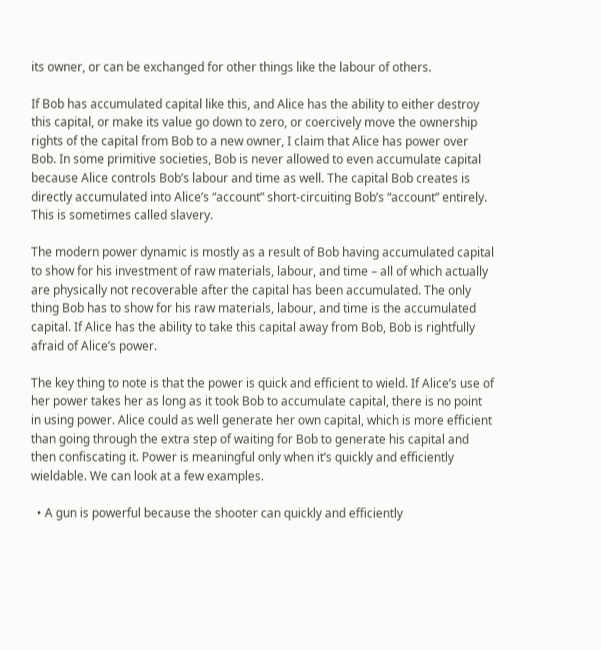its owner, or can be exchanged for other things like the labour of others.

If Bob has accumulated capital like this, and Alice has the ability to either destroy this capital, or make its value go down to zero, or coercively move the ownership rights of the capital from Bob to a new owner, I claim that Alice has power over Bob. In some primitive societies, Bob is never allowed to even accumulate capital because Alice controls Bob’s labour and time as well. The capital Bob creates is directly accumulated into Alice’s “account” short-circuiting Bob’s “account” entirely. This is sometimes called slavery.

The modern power dynamic is mostly as a result of Bob having accumulated capital to show for his investment of raw materials, labour, and time – all of which actually are physically not recoverable after the capital has been accumulated. The only thing Bob has to show for his raw materials, labour, and time is the accumulated capital. If Alice has the ability to take this capital away from Bob, Bob is rightfully afraid of Alice’s power.

The key thing to note is that the power is quick and efficient to wield. If Alice’s use of her power takes her as long as it took Bob to accumulate capital, there is no point in using power. Alice could as well generate her own capital, which is more efficient than going through the extra step of waiting for Bob to generate his capital and then confiscating it. Power is meaningful only when it’s quickly and efficiently wieldable. We can look at a few examples.

  • A gun is powerful because the shooter can quickly and efficiently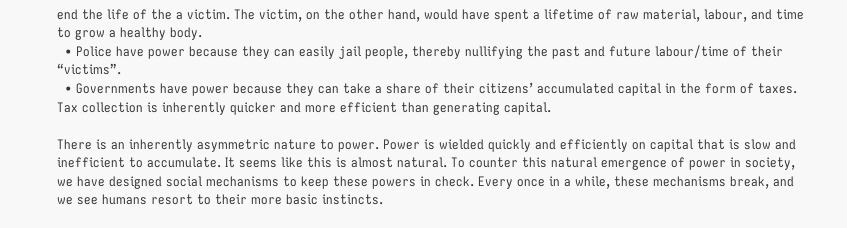end the life of the a victim. The victim, on the other hand, would have spent a lifetime of raw material, labour, and time to grow a healthy body.
  • Police have power because they can easily jail people, thereby nullifying the past and future labour/time of their “victims”.
  • Governments have power because they can take a share of their citizens’ accumulated capital in the form of taxes. Tax collection is inherently quicker and more efficient than generating capital.

There is an inherently asymmetric nature to power. Power is wielded quickly and efficiently on capital that is slow and inefficient to accumulate. It seems like this is almost natural. To counter this natural emergence of power in society, we have designed social mechanisms to keep these powers in check. Every once in a while, these mechanisms break, and we see humans resort to their more basic instincts.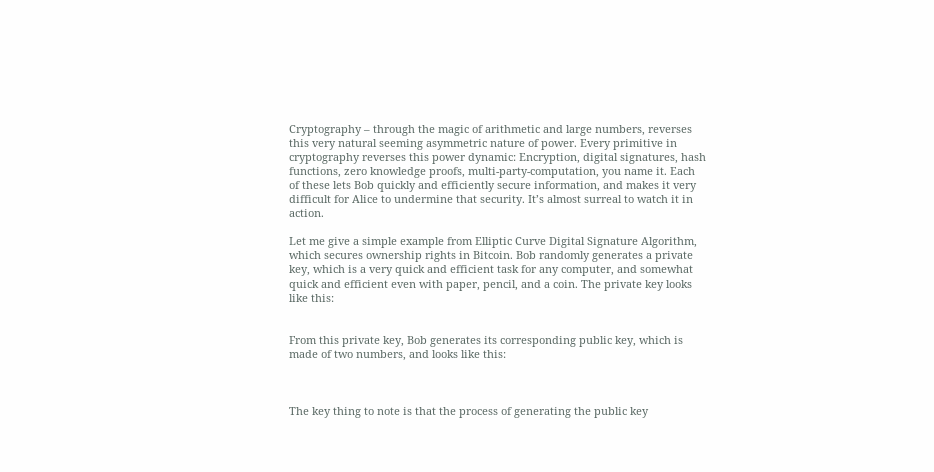Cryptography – through the magic of arithmetic and large numbers, reverses this very natural seeming asymmetric nature of power. Every primitive in cryptography reverses this power dynamic: Encryption, digital signatures, hash functions, zero knowledge proofs, multi-party-computation, you name it. Each of these lets Bob quickly and efficiently secure information, and makes it very difficult for Alice to undermine that security. It’s almost surreal to watch it in action.

Let me give a simple example from Elliptic Curve Digital Signature Algorithm, which secures ownership rights in Bitcoin. Bob randomly generates a private key, which is a very quick and efficient task for any computer, and somewhat quick and efficient even with paper, pencil, and a coin. The private key looks like this:


From this private key, Bob generates its corresponding public key, which is made of two numbers, and looks like this:



The key thing to note is that the process of generating the public key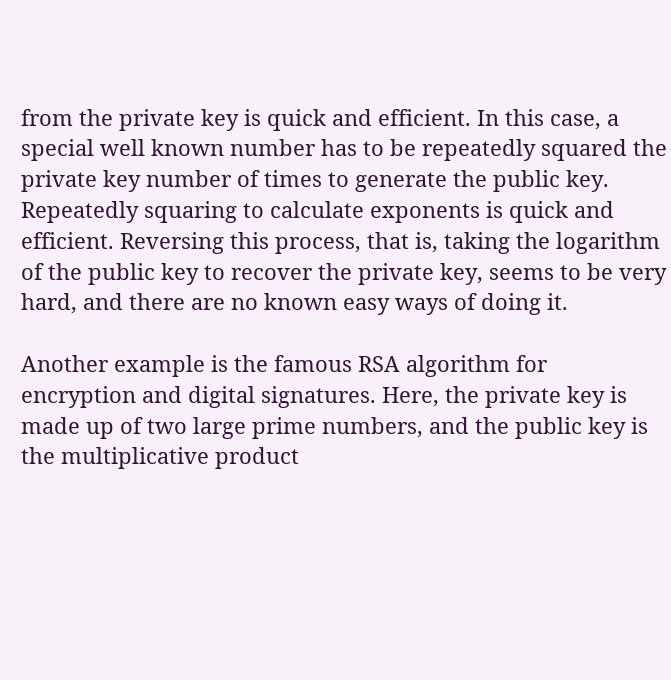from the private key is quick and efficient. In this case, a special well known number has to be repeatedly squared the private key number of times to generate the public key. Repeatedly squaring to calculate exponents is quick and efficient. Reversing this process, that is, taking the logarithm of the public key to recover the private key, seems to be very hard, and there are no known easy ways of doing it.

Another example is the famous RSA algorithm for encryption and digital signatures. Here, the private key is made up of two large prime numbers, and the public key is the multiplicative product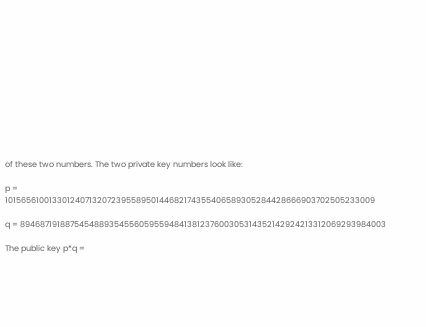of these two numbers. The two private key numbers look like:

p = 101565610013301240713207239558950144682174355406589305284428666903702505233009

q = 89468719188754548893545560595594841381237600305314352142924213312069293984003

The public key p*q =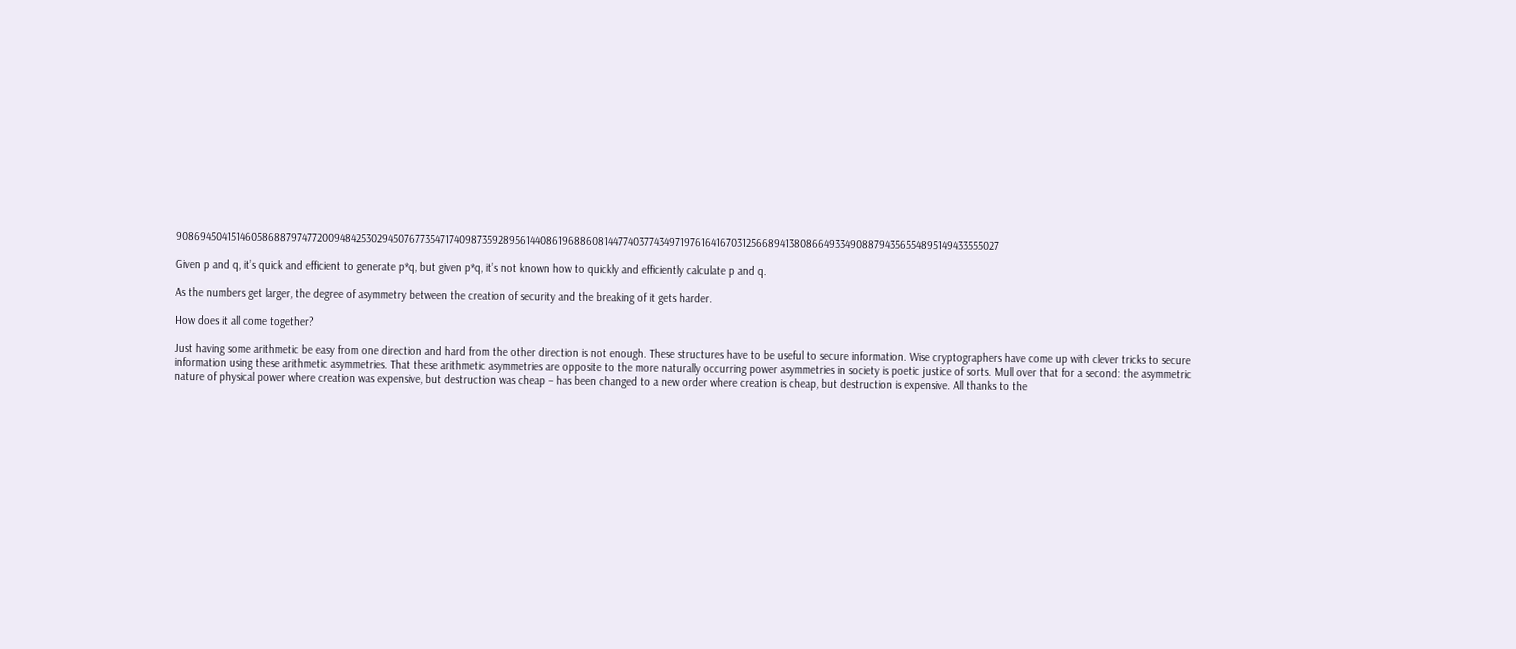9086945041514605868879747720094842530294507677354717409873592895614408619688608144774037743497197616416703125668941380866493349088794356554895149433555027

Given p and q, it’s quick and efficient to generate p*q, but given p*q, it’s not known how to quickly and efficiently calculate p and q.

As the numbers get larger, the degree of asymmetry between the creation of security and the breaking of it gets harder.

How does it all come together?

Just having some arithmetic be easy from one direction and hard from the other direction is not enough. These structures have to be useful to secure information. Wise cryptographers have come up with clever tricks to secure information using these arithmetic asymmetries. That these arithmetic asymmetries are opposite to the more naturally occurring power asymmetries in society is poetic justice of sorts. Mull over that for a second: the asymmetric nature of physical power where creation was expensive, but destruction was cheap – has been changed to a new order where creation is cheap, but destruction is expensive. All thanks to the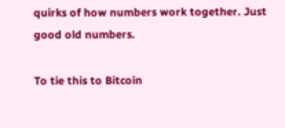quirks of how numbers work together. Just good old numbers.

To tie this to Bitcoin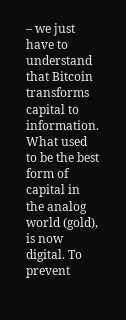– we just have to understand that Bitcoin transforms capital to information. What used to be the best form of capital in the analog world (gold), is now digital. To prevent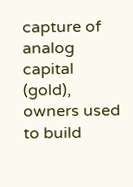capture of analog capital (gold), owners used to build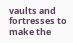vaults and fortresses to make the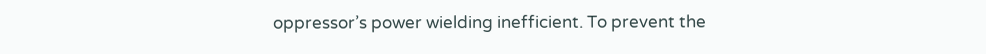oppressor’s power wielding inefficient. To prevent the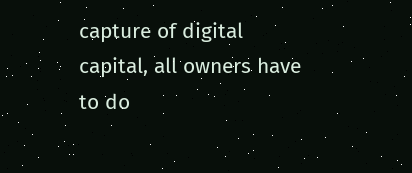capture of digital capital, all owners have to do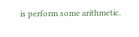is perform some arithmetic.